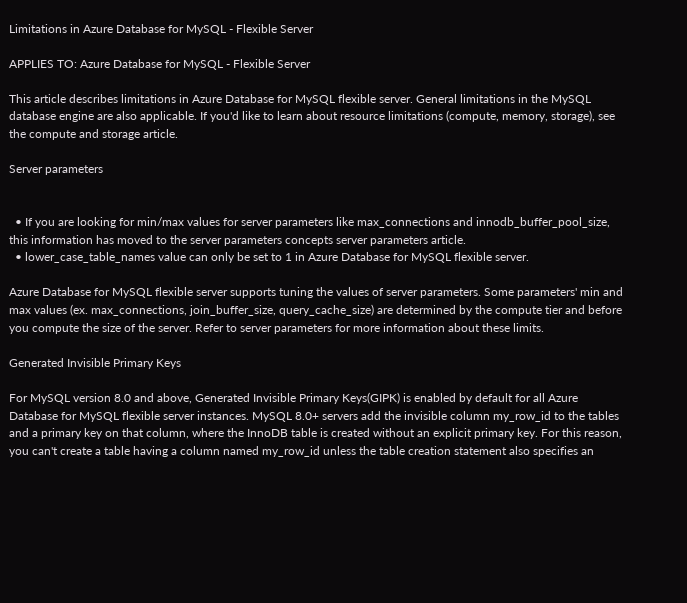Limitations in Azure Database for MySQL - Flexible Server

APPLIES TO: Azure Database for MySQL - Flexible Server

This article describes limitations in Azure Database for MySQL flexible server. General limitations in the MySQL database engine are also applicable. If you'd like to learn about resource limitations (compute, memory, storage), see the compute and storage article.

Server parameters


  • If you are looking for min/max values for server parameters like max_connections and innodb_buffer_pool_size, this information has moved to the server parameters concepts server parameters article.
  • lower_case_table_names value can only be set to 1 in Azure Database for MySQL flexible server.

Azure Database for MySQL flexible server supports tuning the values of server parameters. Some parameters' min and max values (ex. max_connections, join_buffer_size, query_cache_size) are determined by the compute tier and before you compute the size of the server. Refer to server parameters for more information about these limits.

Generated Invisible Primary Keys

For MySQL version 8.0 and above, Generated Invisible Primary Keys(GIPK) is enabled by default for all Azure Database for MySQL flexible server instances. MySQL 8.0+ servers add the invisible column my_row_id to the tables and a primary key on that column, where the InnoDB table is created without an explicit primary key. For this reason, you can't create a table having a column named my_row_id unless the table creation statement also specifies an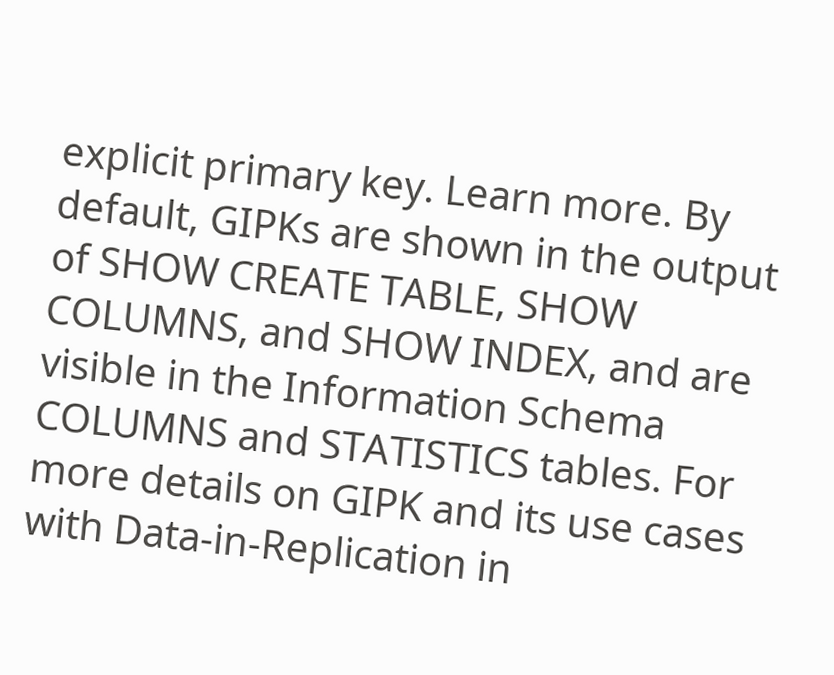explicit primary key. Learn more. By default, GIPKs are shown in the output of SHOW CREATE TABLE, SHOW COLUMNS, and SHOW INDEX, and are visible in the Information Schema COLUMNS and STATISTICS tables. For more details on GIPK and its use cases with Data-in-Replication in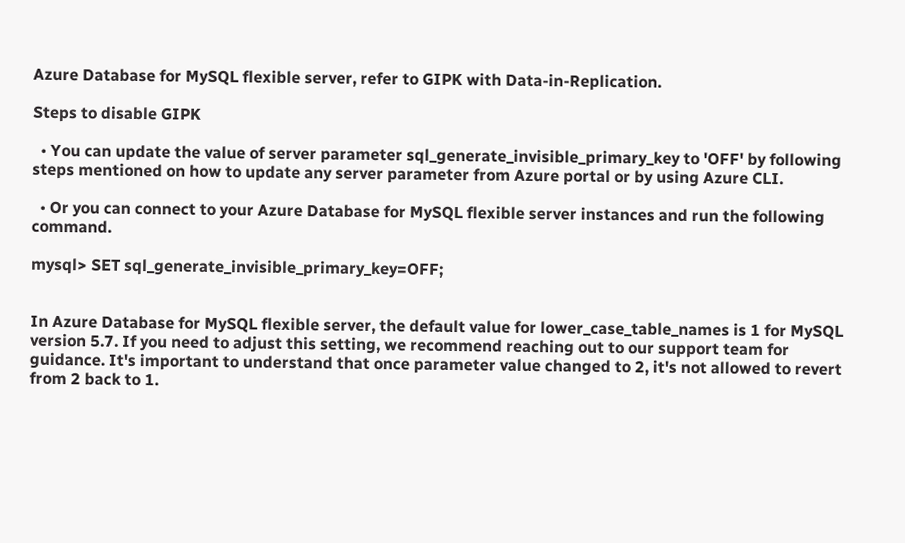Azure Database for MySQL flexible server, refer to GIPK with Data-in-Replication.

Steps to disable GIPK

  • You can update the value of server parameter sql_generate_invisible_primary_key to 'OFF' by following steps mentioned on how to update any server parameter from Azure portal or by using Azure CLI.

  • Or you can connect to your Azure Database for MySQL flexible server instances and run the following command.

mysql> SET sql_generate_invisible_primary_key=OFF;


In Azure Database for MySQL flexible server, the default value for lower_case_table_names is 1 for MySQL version 5.7. If you need to adjust this setting, we recommend reaching out to our support team for guidance. It's important to understand that once parameter value changed to 2, it's not allowed to revert from 2 back to 1.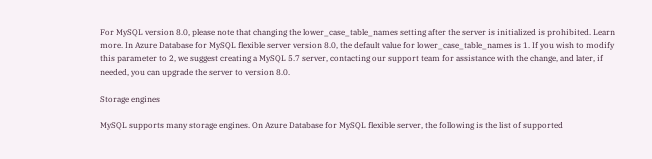For MySQL version 8.0, please note that changing the lower_case_table_names setting after the server is initialized is prohibited. Learn more. In Azure Database for MySQL flexible server version 8.0, the default value for lower_case_table_names is 1. If you wish to modify this parameter to 2, we suggest creating a MySQL 5.7 server, contacting our support team for assistance with the change, and later, if needed, you can upgrade the server to version 8.0.

Storage engines

MySQL supports many storage engines. On Azure Database for MySQL flexible server, the following is the list of supported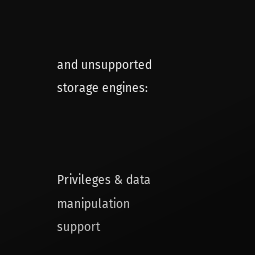and unsupported storage engines:



Privileges & data manipulation support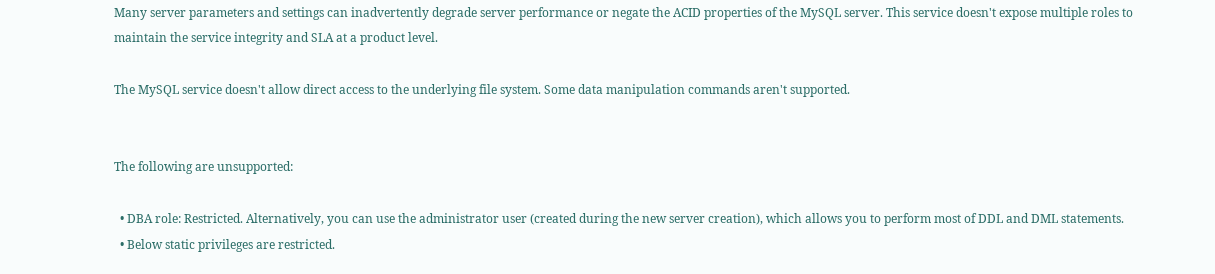Many server parameters and settings can inadvertently degrade server performance or negate the ACID properties of the MySQL server. This service doesn't expose multiple roles to maintain the service integrity and SLA at a product level.

The MySQL service doesn't allow direct access to the underlying file system. Some data manipulation commands aren't supported.


The following are unsupported:

  • DBA role: Restricted. Alternatively, you can use the administrator user (created during the new server creation), which allows you to perform most of DDL and DML statements.
  • Below static privileges are restricted.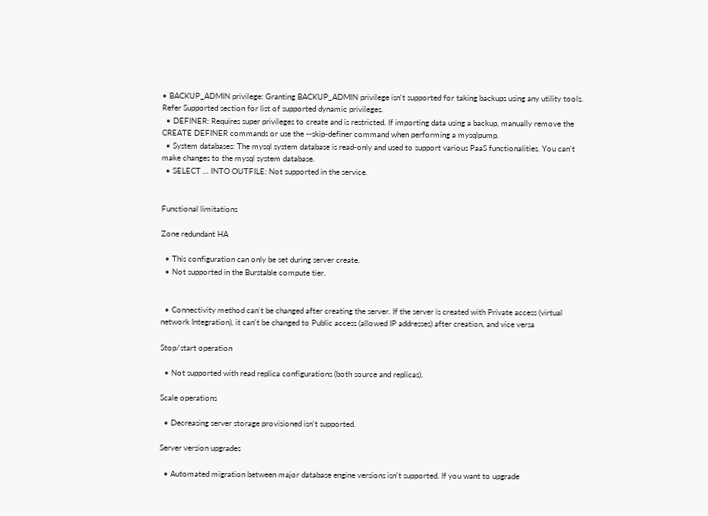• BACKUP_ADMIN privilege: Granting BACKUP_ADMIN privilege isn't supported for taking backups using any utility tools. Refer Supported section for list of supported dynamic privileges.
  • DEFINER: Requires super privileges to create and is restricted. If importing data using a backup, manually remove the CREATE DEFINER commands or use the --skip-definer command when performing a mysqlpump.
  • System databases: The mysql system database is read-only and used to support various PaaS functionalities. You can't make changes to the mysql system database.
  • SELECT ... INTO OUTFILE: Not supported in the service.


Functional limitations

Zone redundant HA

  • This configuration can only be set during server create.
  • Not supported in the Burstable compute tier.


  • Connectivity method can't be changed after creating the server. If the server is created with Private access (virtual network Integration), it can't be changed to Public access (allowed IP addresses) after creation, and vice versa

Stop/start operation

  • Not supported with read replica configurations (both source and replicas).

Scale operations

  • Decreasing server storage provisioned isn't supported.

Server version upgrades

  • Automated migration between major database engine versions isn't supported. If you want to upgrade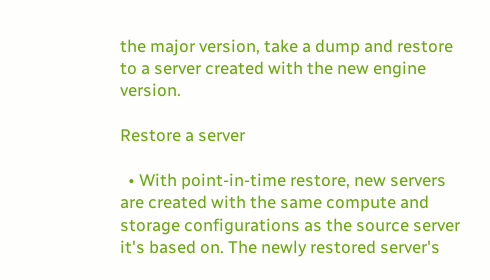the major version, take a dump and restore to a server created with the new engine version.

Restore a server

  • With point-in-time restore, new servers are created with the same compute and storage configurations as the source server it's based on. The newly restored server's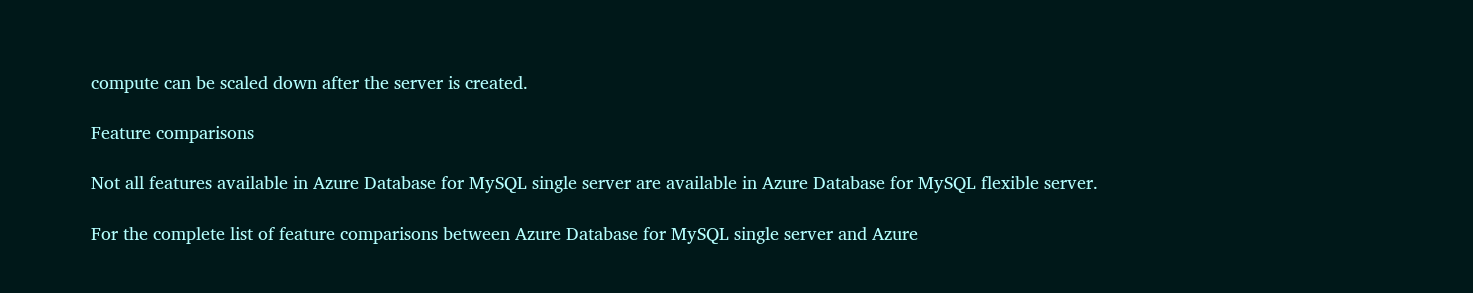compute can be scaled down after the server is created.

Feature comparisons

Not all features available in Azure Database for MySQL single server are available in Azure Database for MySQL flexible server.

For the complete list of feature comparisons between Azure Database for MySQL single server and Azure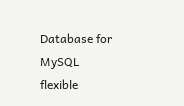Database for MySQL flexible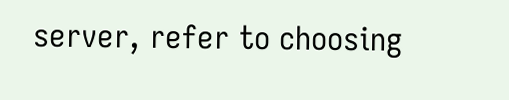server, refer to choosing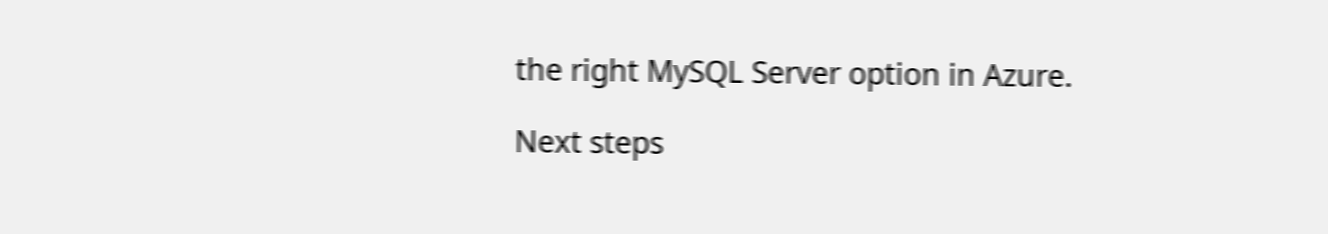the right MySQL Server option in Azure.

Next steps